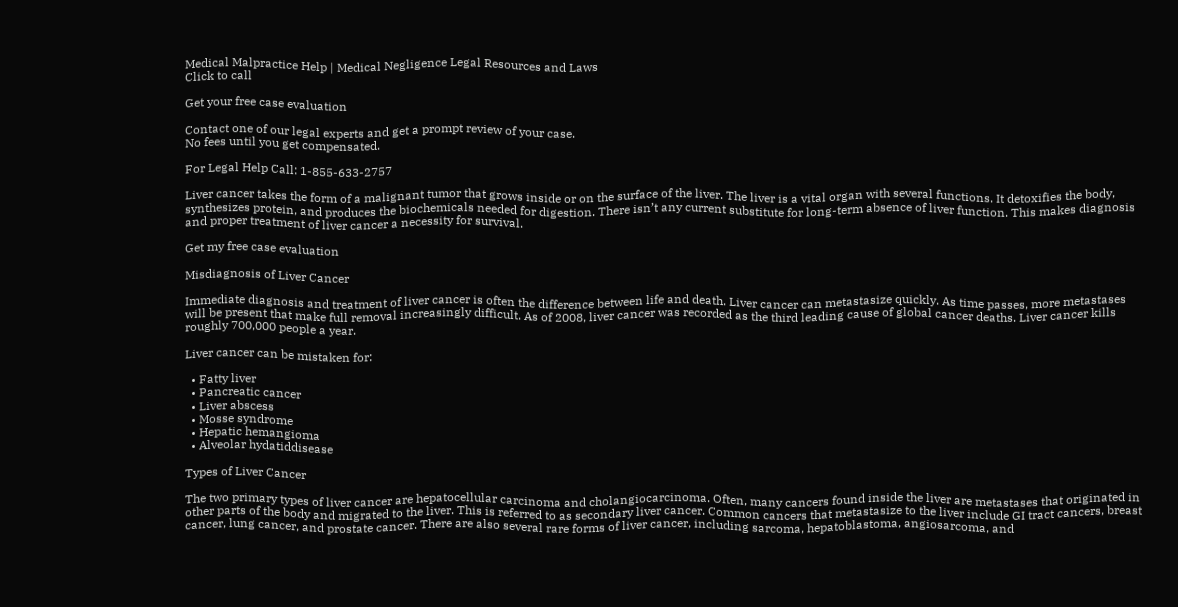Medical Malpractice Help | Medical Negligence Legal Resources and Laws
Click to call

Get your free case evaluation

Contact one of our legal experts and get a prompt review of your case.
No fees until you get compensated.

For Legal Help Call: 1-855-633-2757

Liver cancer takes the form of a malignant tumor that grows inside or on the surface of the liver. The liver is a vital organ with several functions. It detoxifies the body, synthesizes protein, and produces the biochemicals needed for digestion. There isn’t any current substitute for long-term absence of liver function. This makes diagnosis and proper treatment of liver cancer a necessity for survival.

Get my free case evaluation

Misdiagnosis of Liver Cancer

Immediate diagnosis and treatment of liver cancer is often the difference between life and death. Liver cancer can metastasize quickly. As time passes, more metastases will be present that make full removal increasingly difficult. As of 2008, liver cancer was recorded as the third leading cause of global cancer deaths. Liver cancer kills roughly 700,000 people a year.

Liver cancer can be mistaken for:

  • Fatty liver
  • Pancreatic cancer
  • Liver abscess
  • Mosse syndrome
  • Hepatic hemangioma
  • Alveolar hydatiddisease

Types of Liver Cancer

The two primary types of liver cancer are hepatocellular carcinoma and cholangiocarcinoma. Often, many cancers found inside the liver are metastases that originated in other parts of the body and migrated to the liver. This is referred to as secondary liver cancer. Common cancers that metastasize to the liver include GI tract cancers, breast cancer, lung cancer, and prostate cancer. There are also several rare forms of liver cancer, including sarcoma, hepatoblastoma, angiosarcoma, and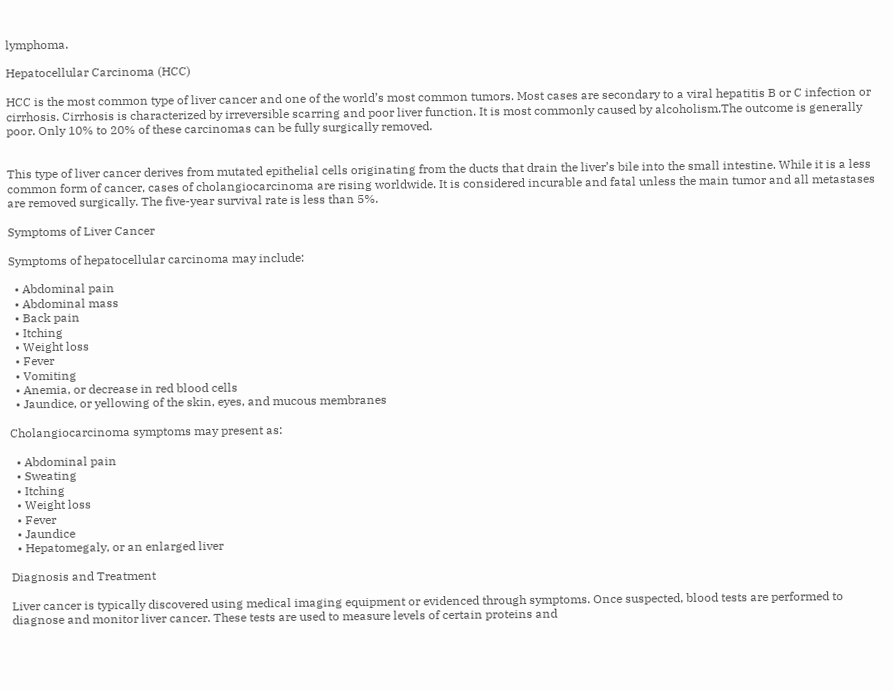lymphoma.

Hepatocellular Carcinoma (HCC)

HCC is the most common type of liver cancer and one of the world’s most common tumors. Most cases are secondary to a viral hepatitis B or C infection or cirrhosis. Cirrhosis is characterized by irreversible scarring and poor liver function. It is most commonly caused by alcoholism.The outcome is generally poor. Only 10% to 20% of these carcinomas can be fully surgically removed.


This type of liver cancer derives from mutated epithelial cells originating from the ducts that drain the liver’s bile into the small intestine. While it is a less common form of cancer, cases of cholangiocarcinoma are rising worldwide. It is considered incurable and fatal unless the main tumor and all metastases are removed surgically. The five-year survival rate is less than 5%.

Symptoms of Liver Cancer

Symptoms of hepatocellular carcinoma may include:

  • Abdominal pain
  • Abdominal mass
  • Back pain
  • Itching
  • Weight loss
  • Fever
  • Vomiting
  • Anemia, or decrease in red blood cells
  • Jaundice, or yellowing of the skin, eyes, and mucous membranes

Cholangiocarcinoma symptoms may present as:

  • Abdominal pain
  • Sweating
  • Itching
  • Weight loss
  • Fever
  • Jaundice
  • Hepatomegaly, or an enlarged liver

Diagnosis and Treatment

Liver cancer is typically discovered using medical imaging equipment or evidenced through symptoms. Once suspected, blood tests are performed to diagnose and monitor liver cancer. These tests are used to measure levels of certain proteins and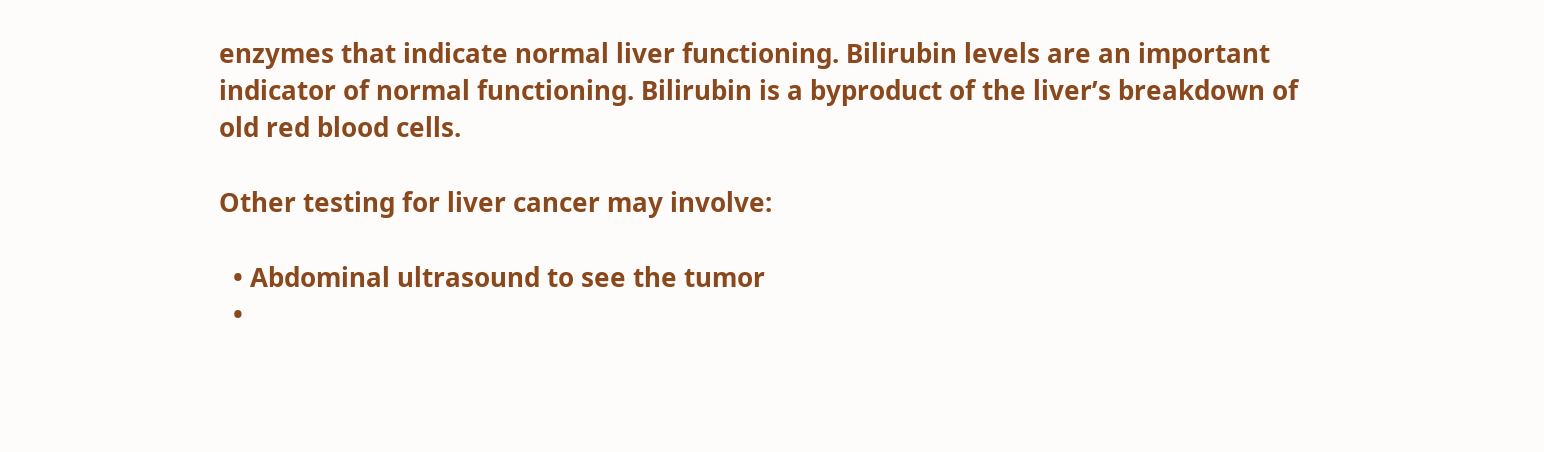enzymes that indicate normal liver functioning. Bilirubin levels are an important indicator of normal functioning. Bilirubin is a byproduct of the liver’s breakdown of old red blood cells.

Other testing for liver cancer may involve:

  • Abdominal ultrasound to see the tumor
  •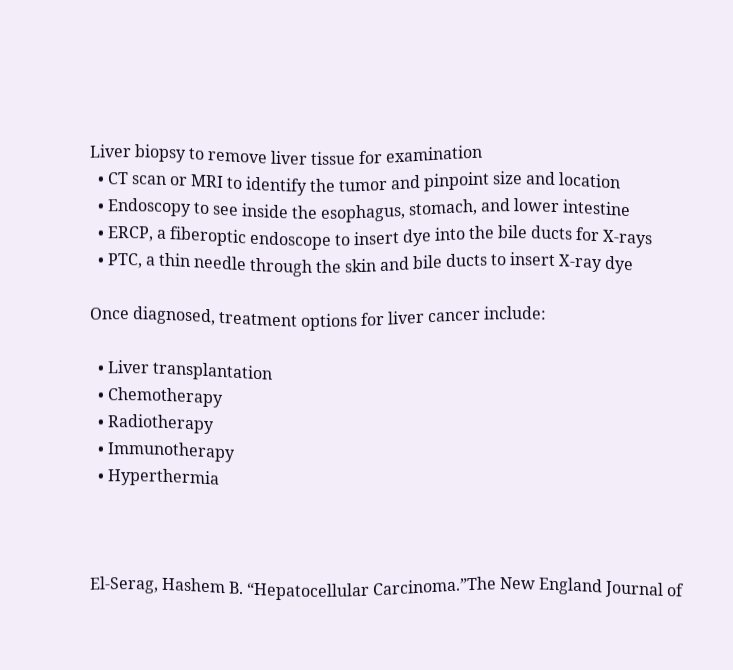Liver biopsy to remove liver tissue for examination
  • CT scan or MRI to identify the tumor and pinpoint size and location
  • Endoscopy to see inside the esophagus, stomach, and lower intestine
  • ERCP, a fiberoptic endoscope to insert dye into the bile ducts for X-rays
  • PTC, a thin needle through the skin and bile ducts to insert X-ray dye

Once diagnosed, treatment options for liver cancer include:

  • Liver transplantation
  • Chemotherapy
  • Radiotherapy
  • Immunotherapy
  • Hyperthermia



El-Serag, Hashem B. “Hepatocellular Carcinoma.”The New England Journal of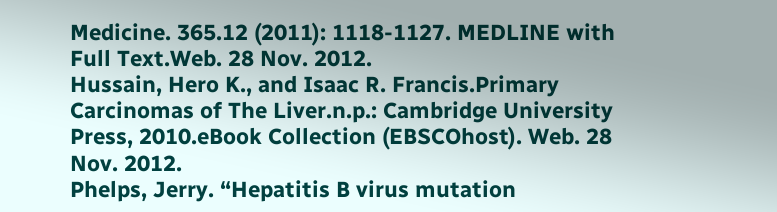Medicine. 365.12 (2011): 1118-1127. MEDLINE with Full Text.Web. 28 Nov. 2012.
Hussain, Hero K., and Isaac R. Francis.Primary Carcinomas of The Liver.n.p.: Cambridge University Press, 2010.eBook Collection (EBSCOhost). Web. 28 Nov. 2012.
Phelps, Jerry. “Hepatitis B virus mutation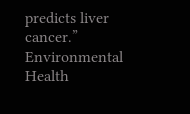predicts liver cancer.” Environmental Health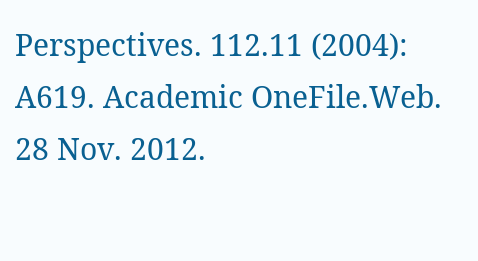Perspectives. 112.11 (2004): A619. Academic OneFile.Web. 28 Nov. 2012.